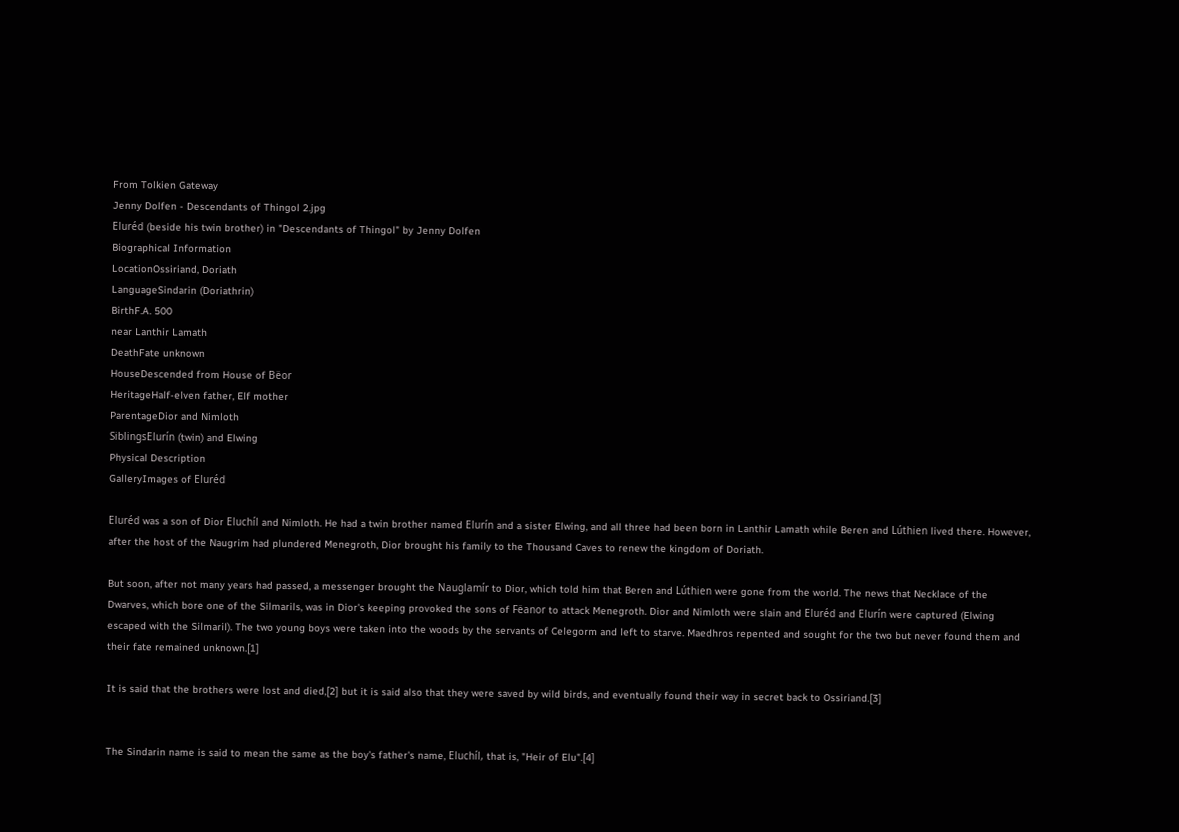From Tolkien Gateway
Jenny Dolfen - Descendants of Thingol 2.jpg
Eluréd (beside his twin brother) in "Descendants of Thingol" by Jenny Dolfen
Biographical Information
LocationOssiriand, Doriath
LanguageSindarin (Doriathrin)
BirthF.A. 500
near Lanthir Lamath
DeathFate unknown
HouseDescended from House of Bëor
HeritageHalf-elven father, Elf mother
ParentageDior and Nimloth
SiblingsElurín (twin) and Elwing
Physical Description
GalleryImages of Eluréd

Eluréd was a son of Dior Eluchíl and Nimloth. He had a twin brother named Elurín and a sister Elwing, and all three had been born in Lanthir Lamath while Beren and Lúthien lived there. However, after the host of the Naugrim had plundered Menegroth, Dior brought his family to the Thousand Caves to renew the kingdom of Doriath.

But soon, after not many years had passed, a messenger brought the Nauglamír to Dior, which told him that Beren and Lúthien were gone from the world. The news that Necklace of the Dwarves, which bore one of the Silmarils, was in Dior's keeping provoked the sons of Fëanor to attack Menegroth. Dior and Nimloth were slain and Eluréd and Elurín were captured (Elwing escaped with the Silmaril). The two young boys were taken into the woods by the servants of Celegorm and left to starve. Maedhros repented and sought for the two but never found them and their fate remained unknown.[1]

It is said that the brothers were lost and died,[2] but it is said also that they were saved by wild birds, and eventually found their way in secret back to Ossiriand.[3]


The Sindarin name is said to mean the same as the boy's father's name, Eluchíl, that is, "Heir of Elu".[4]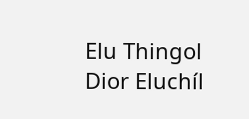Elu Thingol
Dior Eluchíl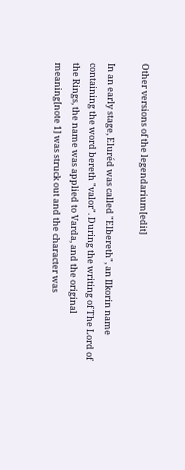Other versions of the legendarium[edit]

In an early stage, Eluréd was called "Elbereth", an Ilkorin name containing the word bereth "valor". During the writing of The Lord of the Rings, the name was applied to Varda, and the original meaning[note 1] was struck out and the character was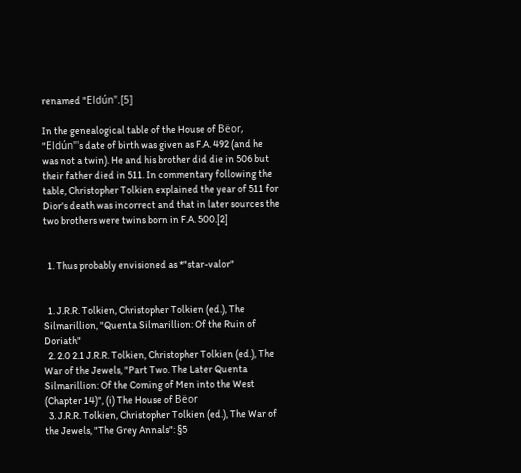renamed "Eldún".[5]

In the genealogical table of the House of Bëor, "Eldún"'s date of birth was given as F.A. 492 (and he was not a twin). He and his brother did die in 506 but their father died in 511. In commentary following the table, Christopher Tolkien explained the year of 511 for Dior's death was incorrect and that in later sources the two brothers were twins born in F.A. 500.[2]


  1. Thus probably envisioned as *"star-valor"


  1. J.R.R. Tolkien, Christopher Tolkien (ed.), The Silmarillion, "Quenta Silmarillion: Of the Ruin of Doriath"
  2. 2.0 2.1 J.R.R. Tolkien, Christopher Tolkien (ed.), The War of the Jewels, "Part Two. The Later Quenta Silmarillion: Of the Coming of Men into the West (Chapter 14)", (i) The House of Bëor
  3. J.R.R. Tolkien, Christopher Tolkien (ed.), The War of the Jewels, "The Grey Annals": §5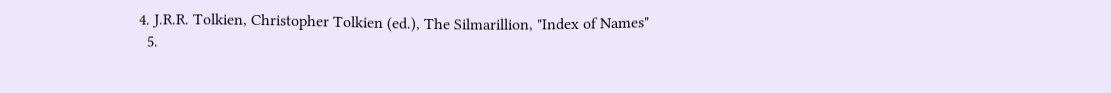4. J.R.R. Tolkien, Christopher Tolkien (ed.), The Silmarillion, "Index of Names"
  5.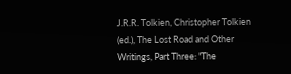J.R.R. Tolkien, Christopher Tolkien (ed.), The Lost Road and Other Writings, Part Three: "The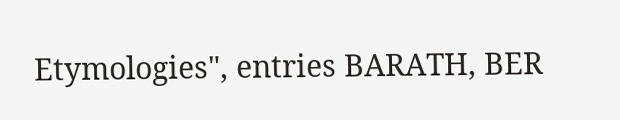Etymologies", entries BARATH, BER